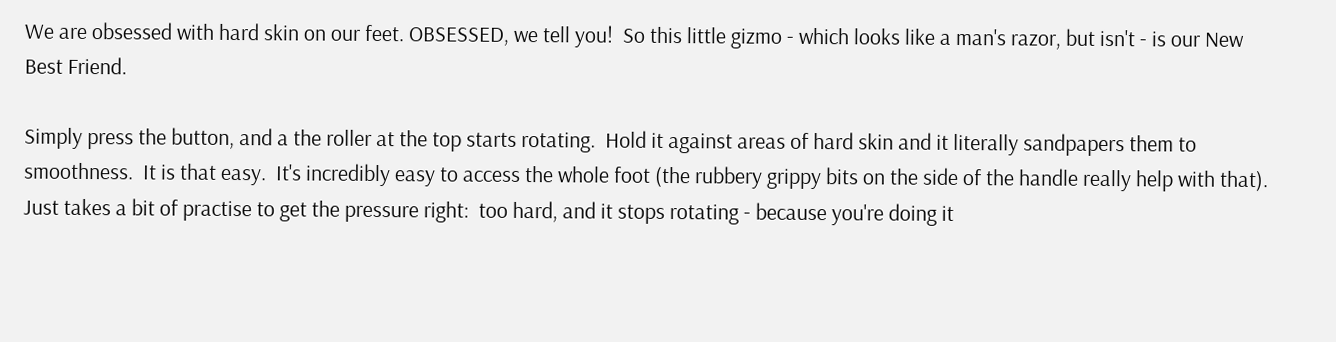We are obsessed with hard skin on our feet. OBSESSED, we tell you!  So this little gizmo - which looks like a man's razor, but isn't - is our New Best Friend.

Simply press the button, and a the roller at the top starts rotating.  Hold it against areas of hard skin and it literally sandpapers them to smoothness.  It is that easy.  It's incredibly easy to access the whole foot (the rubbery grippy bits on the side of the handle really help with that).  Just takes a bit of practise to get the pressure right:  too hard, and it stops rotating - because you're doing it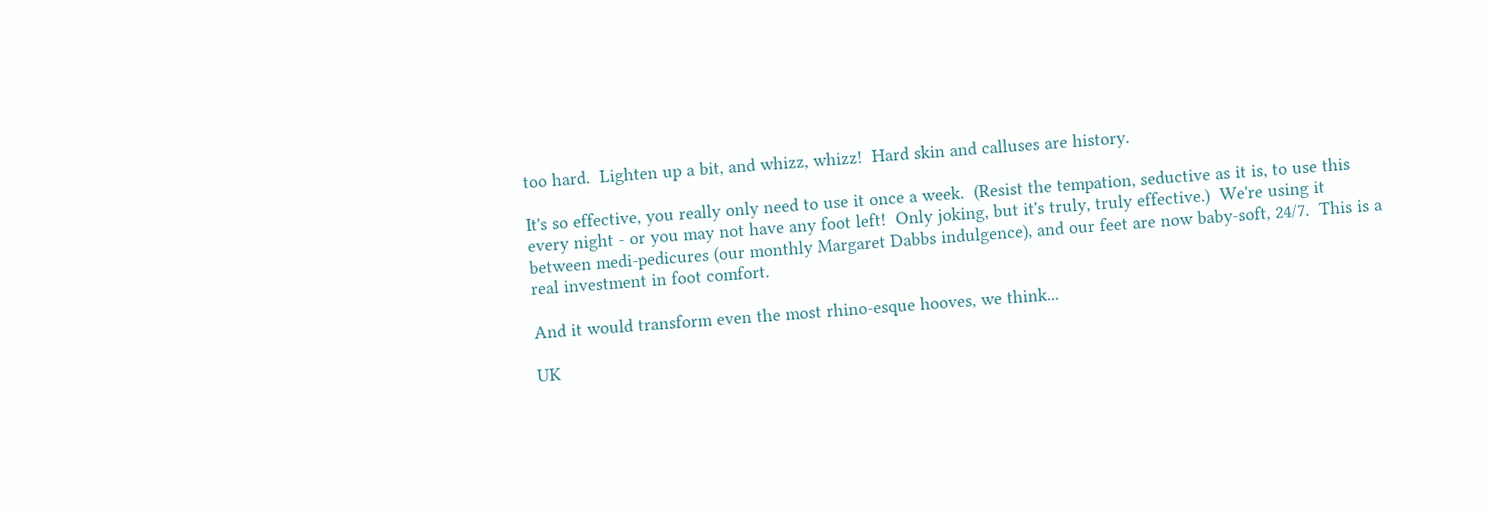too hard.  Lighten up a bit, and whizz, whizz!  Hard skin and calluses are history.

It's so effective, you really only need to use it once a week.  (Resist the tempation, seductive as it is, to use this every night - or you may not have any foot left!  Only joking, but it's truly, truly effective.)  We're using it between medi-pedicures (our monthly Margaret Dabbs indulgence), and our feet are now baby-soft, 24/7.  This is a real investment in foot comfort.

And it would transform even the most rhino-esque hooves, we think...

UK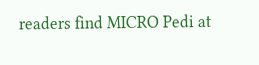readers find MICRO Pedi at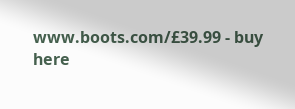www.boots.com/£39.99 - buy here